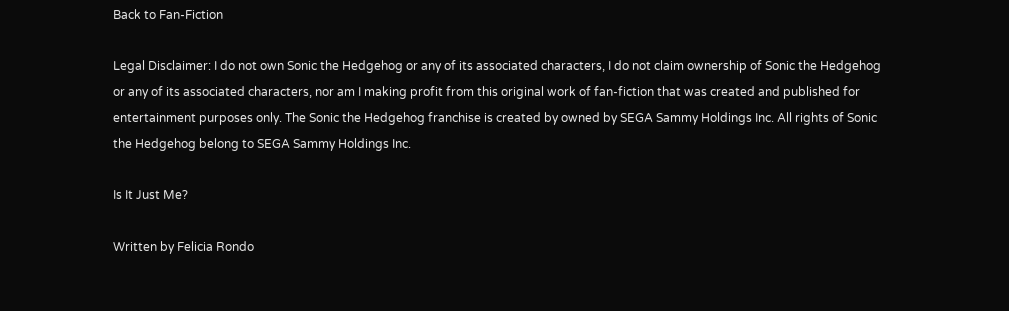Back to Fan-Fiction

Legal Disclaimer: I do not own Sonic the Hedgehog or any of its associated characters, I do not claim ownership of Sonic the Hedgehog or any of its associated characters, nor am I making profit from this original work of fan-fiction that was created and published for entertainment purposes only. The Sonic the Hedgehog franchise is created by owned by SEGA Sammy Holdings Inc. All rights of Sonic the Hedgehog belong to SEGA Sammy Holdings Inc.

Is It Just Me?

Written by Felicia Rondo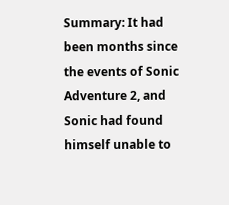Summary: It had been months since the events of Sonic Adventure 2, and Sonic had found himself unable to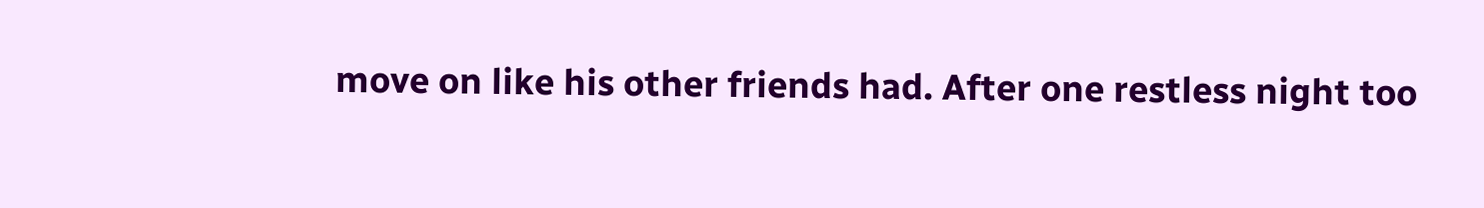move on like his other friends had. After one restless night too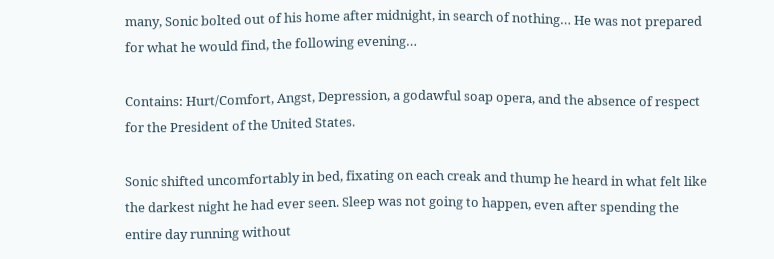many, Sonic bolted out of his home after midnight, in search of nothing… He was not prepared for what he would find, the following evening…

Contains: Hurt/Comfort, Angst, Depression, a godawful soap opera, and the absence of respect for the President of the United States.

Sonic shifted uncomfortably in bed, fixating on each creak and thump he heard in what felt like the darkest night he had ever seen. Sleep was not going to happen, even after spending the entire day running without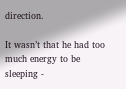direction.

It wasn’t that he had too much energy to be sleeping -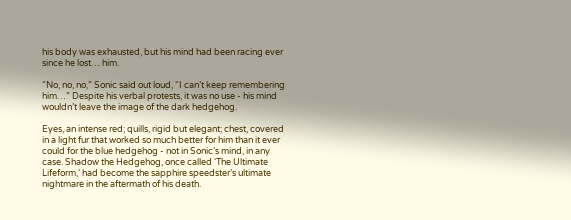his body was exhausted, but his mind had been racing ever since he lost… him.

“No, no, no,” Sonic said out loud, “I can’t keep remembering him…” Despite his verbal protests, it was no use - his mind wouldn’t leave the image of the dark hedgehog.

Eyes, an intense red; quills, rigid but elegant; chest, covered in a light fur that worked so much better for him than it ever could for the blue hedgehog - not in Sonic’s mind, in any case. Shadow the Hedgehog, once called ‘The Ultimate Lifeform,’ had become the sapphire speedster’s ultimate nightmare in the aftermath of his death.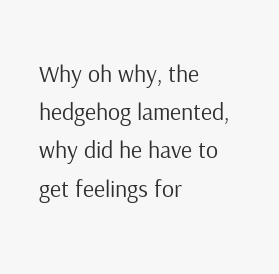Why oh why, the hedgehog lamented, why did he have to get feelings for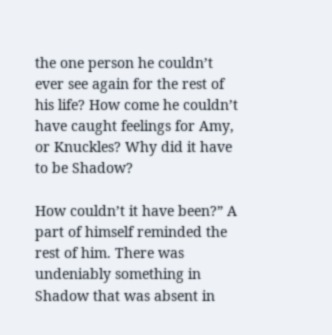the one person he couldn’t ever see again for the rest of his life? How come he couldn’t have caught feelings for Amy, or Knuckles? Why did it have to be Shadow?

How couldn’t it have been?” A part of himself reminded the rest of him. There was undeniably something in Shadow that was absent in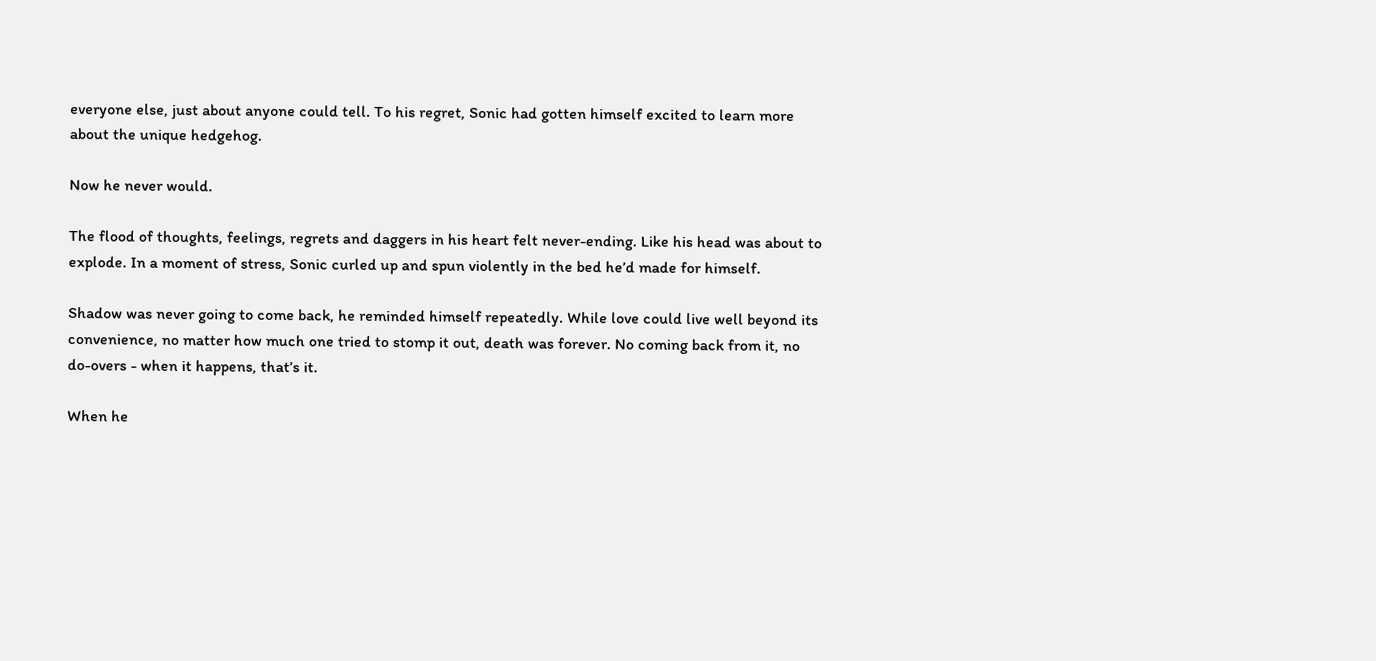everyone else, just about anyone could tell. To his regret, Sonic had gotten himself excited to learn more about the unique hedgehog.

Now he never would.

The flood of thoughts, feelings, regrets and daggers in his heart felt never-ending. Like his head was about to explode. In a moment of stress, Sonic curled up and spun violently in the bed he’d made for himself.

Shadow was never going to come back, he reminded himself repeatedly. While love could live well beyond its convenience, no matter how much one tried to stomp it out, death was forever. No coming back from it, no do-overs - when it happens, that’s it.

When he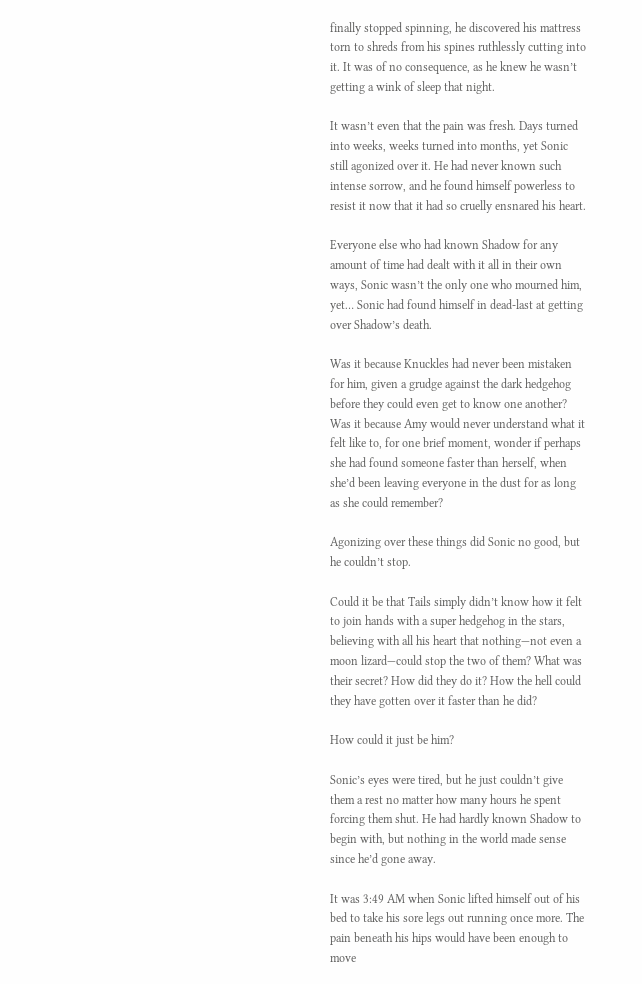finally stopped spinning, he discovered his mattress torn to shreds from his spines ruthlessly cutting into it. It was of no consequence, as he knew he wasn’t getting a wink of sleep that night.

It wasn’t even that the pain was fresh. Days turned into weeks, weeks turned into months, yet Sonic still agonized over it. He had never known such intense sorrow, and he found himself powerless to resist it now that it had so cruelly ensnared his heart.

Everyone else who had known Shadow for any amount of time had dealt with it all in their own ways, Sonic wasn’t the only one who mourned him, yet… Sonic had found himself in dead-last at getting over Shadow’s death.

Was it because Knuckles had never been mistaken for him, given a grudge against the dark hedgehog before they could even get to know one another? Was it because Amy would never understand what it felt like to, for one brief moment, wonder if perhaps she had found someone faster than herself, when she’d been leaving everyone in the dust for as long as she could remember?

Agonizing over these things did Sonic no good, but he couldn’t stop.

Could it be that Tails simply didn’t know how it felt to join hands with a super hedgehog in the stars, believing with all his heart that nothing—not even a moon lizard—could stop the two of them? What was their secret? How did they do it? How the hell could they have gotten over it faster than he did?

How could it just be him?

Sonic’s eyes were tired, but he just couldn’t give them a rest no matter how many hours he spent forcing them shut. He had hardly known Shadow to begin with, but nothing in the world made sense since he’d gone away.

It was 3:49 AM when Sonic lifted himself out of his bed to take his sore legs out running once more. The pain beneath his hips would have been enough to move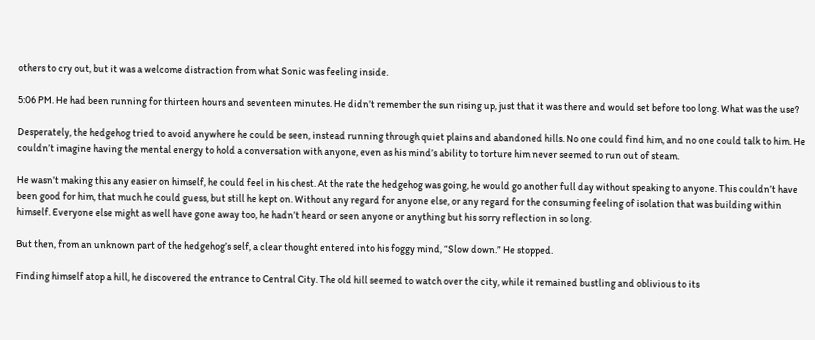others to cry out, but it was a welcome distraction from what Sonic was feeling inside.

5:06 PM. He had been running for thirteen hours and seventeen minutes. He didn’t remember the sun rising up, just that it was there and would set before too long. What was the use?

Desperately, the hedgehog tried to avoid anywhere he could be seen, instead running through quiet plains and abandoned hills. No one could find him, and no one could talk to him. He couldn’t imagine having the mental energy to hold a conversation with anyone, even as his mind’s ability to torture him never seemed to run out of steam.

He wasn’t making this any easier on himself, he could feel in his chest. At the rate the hedgehog was going, he would go another full day without speaking to anyone. This couldn’t have been good for him, that much he could guess, but still he kept on. Without any regard for anyone else, or any regard for the consuming feeling of isolation that was building within himself. Everyone else might as well have gone away too, he hadn’t heard or seen anyone or anything but his sorry reflection in so long.

But then, from an unknown part of the hedgehog’s self, a clear thought entered into his foggy mind, “Slow down.” He stopped.

Finding himself atop a hill, he discovered the entrance to Central City. The old hill seemed to watch over the city, while it remained bustling and oblivious to its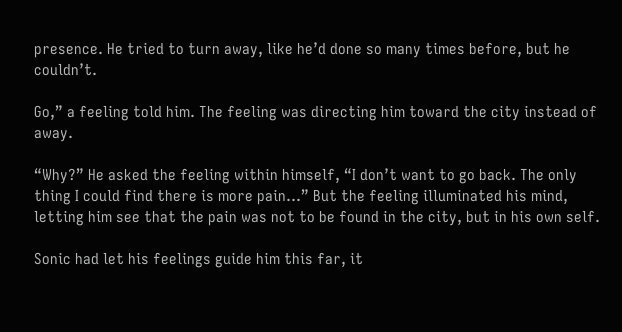presence. He tried to turn away, like he’d done so many times before, but he couldn’t.

Go,” a feeling told him. The feeling was directing him toward the city instead of away.

“Why?” He asked the feeling within himself, “I don’t want to go back. The only thing I could find there is more pain…” But the feeling illuminated his mind, letting him see that the pain was not to be found in the city, but in his own self.

Sonic had let his feelings guide him this far, it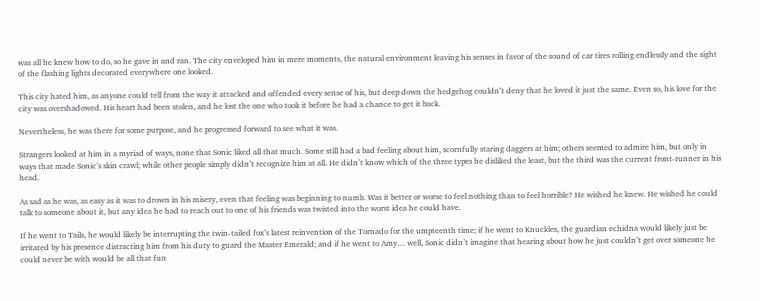was all he knew how to do, so he gave in and ran. The city enveloped him in mere moments, the natural environment leaving his senses in favor of the sound of car tires rolling endlessly and the sight of the flashing lights decorated everywhere one looked.

This city hated him, as anyone could tell from the way it attacked and offended every sense of his, but deep down the hedgehog couldn’t deny that he loved it just the same. Even so, his love for the city was overshadowed. His heart had been stolen, and he lost the one who took it before he had a chance to get it back.

Nevertheless, he was there for some purpose, and he progressed forward to see what it was.

Strangers looked at him in a myriad of ways, none that Sonic liked all that much. Some still had a bad feeling about him, scornfully staring daggers at him; others seemed to admire him, but only in ways that made Sonic’s skin crawl; while other people simply didn’t recognize him at all. He didn’t know which of the three types he disliked the least, but the third was the current front-runner in his head.

As sad as he was, as easy as it was to drown in his misery, even that feeling was beginning to numb. Was it better or worse to feel nothing than to feel horrible? He wished he knew. He wished he could talk to someone about it, but any idea he had to reach out to one of his friends was twisted into the worst idea he could have.

If he went to Tails, he would likely be interrupting the twin-tailed fox’s latest reinvention of the Tornado for the umpteenth time; if he went to Knuckles, the guardian echidna would likely just be irritated by his presence distracting him from his duty to guard the Master Emerald; and if he went to Amy… well, Sonic didn’t imagine that hearing about how he just couldn’t get over someone he could never be with would be all that fun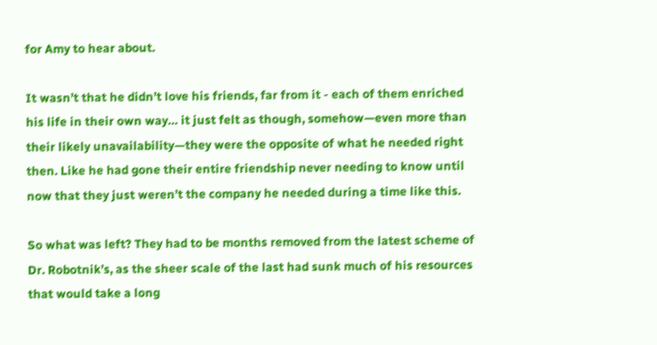for Amy to hear about.

It wasn’t that he didn’t love his friends, far from it - each of them enriched his life in their own way… it just felt as though, somehow—even more than their likely unavailability—they were the opposite of what he needed right then. Like he had gone their entire friendship never needing to know until now that they just weren’t the company he needed during a time like this.

So what was left? They had to be months removed from the latest scheme of Dr. Robotnik’s, as the sheer scale of the last had sunk much of his resources that would take a long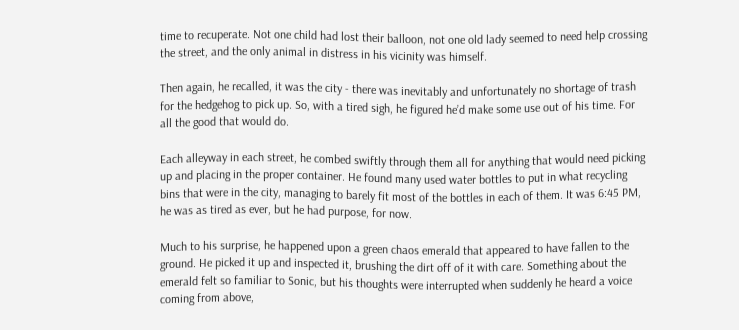time to recuperate. Not one child had lost their balloon, not one old lady seemed to need help crossing the street, and the only animal in distress in his vicinity was himself.

Then again, he recalled, it was the city - there was inevitably and unfortunately no shortage of trash for the hedgehog to pick up. So, with a tired sigh, he figured he’d make some use out of his time. For all the good that would do.

Each alleyway in each street, he combed swiftly through them all for anything that would need picking up and placing in the proper container. He found many used water bottles to put in what recycling bins that were in the city, managing to barely fit most of the bottles in each of them. It was 6:45 PM, he was as tired as ever, but he had purpose, for now.

Much to his surprise, he happened upon a green chaos emerald that appeared to have fallen to the ground. He picked it up and inspected it, brushing the dirt off of it with care. Something about the emerald felt so familiar to Sonic, but his thoughts were interrupted when suddenly he heard a voice coming from above,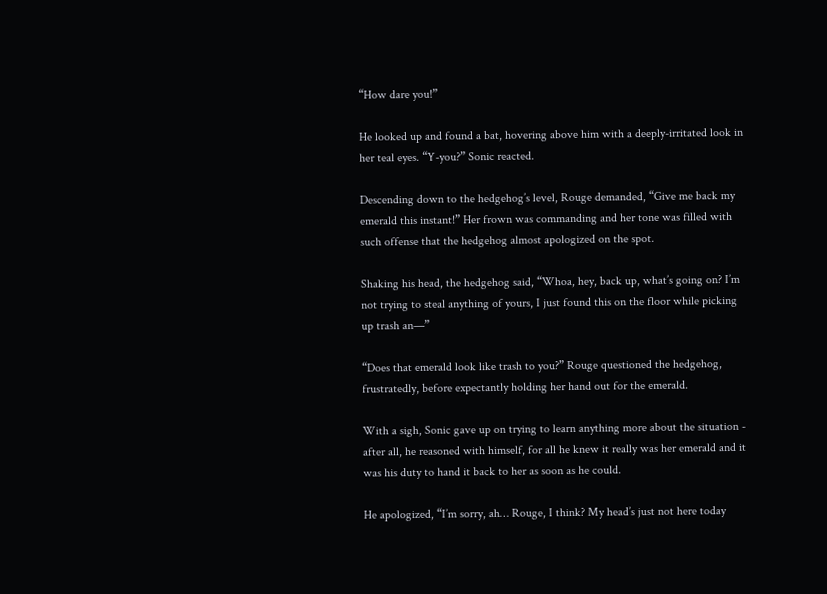“How dare you!”

He looked up and found a bat, hovering above him with a deeply-irritated look in her teal eyes. “Y-you?” Sonic reacted.

Descending down to the hedgehog’s level, Rouge demanded, “Give me back my emerald this instant!” Her frown was commanding and her tone was filled with such offense that the hedgehog almost apologized on the spot.

Shaking his head, the hedgehog said, “Whoa, hey, back up, what’s going on? I’m not trying to steal anything of yours, I just found this on the floor while picking up trash an—”

“Does that emerald look like trash to you?” Rouge questioned the hedgehog, frustratedly, before expectantly holding her hand out for the emerald.

With a sigh, Sonic gave up on trying to learn anything more about the situation - after all, he reasoned with himself, for all he knew it really was her emerald and it was his duty to hand it back to her as soon as he could.

He apologized, “I’m sorry, ah… Rouge, I think? My head’s just not here today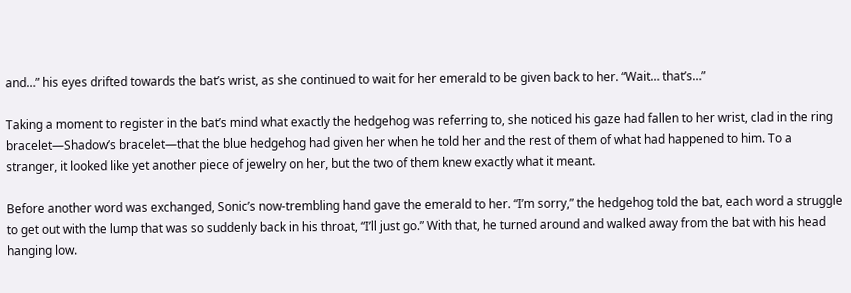and…” his eyes drifted towards the bat’s wrist, as she continued to wait for her emerald to be given back to her. “Wait… that’s…”

Taking a moment to register in the bat’s mind what exactly the hedgehog was referring to, she noticed his gaze had fallen to her wrist, clad in the ring bracelet—Shadow’s bracelet—that the blue hedgehog had given her when he told her and the rest of them of what had happened to him. To a stranger, it looked like yet another piece of jewelry on her, but the two of them knew exactly what it meant.

Before another word was exchanged, Sonic’s now-trembling hand gave the emerald to her. “I’m sorry,” the hedgehog told the bat, each word a struggle to get out with the lump that was so suddenly back in his throat, “I’ll just go.” With that, he turned around and walked away from the bat with his head hanging low.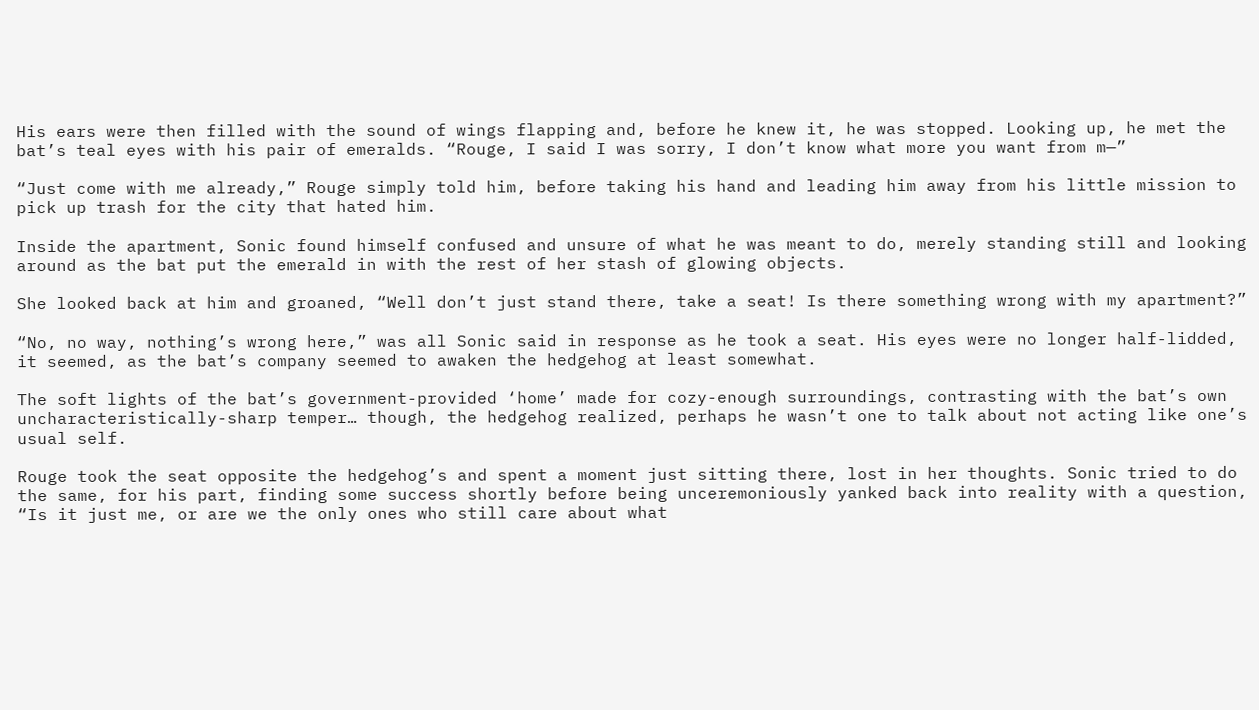His ears were then filled with the sound of wings flapping and, before he knew it, he was stopped. Looking up, he met the bat’s teal eyes with his pair of emeralds. “Rouge, I said I was sorry, I don’t know what more you want from m—”

“Just come with me already,” Rouge simply told him, before taking his hand and leading him away from his little mission to pick up trash for the city that hated him.

Inside the apartment, Sonic found himself confused and unsure of what he was meant to do, merely standing still and looking around as the bat put the emerald in with the rest of her stash of glowing objects.

She looked back at him and groaned, “Well don’t just stand there, take a seat! Is there something wrong with my apartment?”

“No, no way, nothing’s wrong here,” was all Sonic said in response as he took a seat. His eyes were no longer half-lidded, it seemed, as the bat’s company seemed to awaken the hedgehog at least somewhat.

The soft lights of the bat’s government-provided ‘home’ made for cozy-enough surroundings, contrasting with the bat’s own uncharacteristically-sharp temper… though, the hedgehog realized, perhaps he wasn’t one to talk about not acting like one’s usual self.

Rouge took the seat opposite the hedgehog’s and spent a moment just sitting there, lost in her thoughts. Sonic tried to do the same, for his part, finding some success shortly before being unceremoniously yanked back into reality with a question, “Is it just me, or are we the only ones who still care about what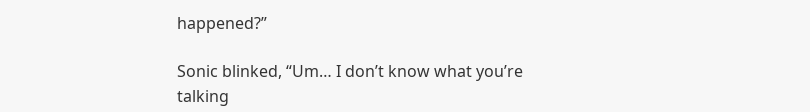happened?”

Sonic blinked, “Um… I don’t know what you’re talking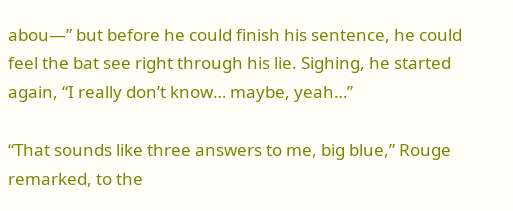abou—” but before he could finish his sentence, he could feel the bat see right through his lie. Sighing, he started again, “I really don’t know… maybe, yeah…”

“That sounds like three answers to me, big blue,” Rouge remarked, to the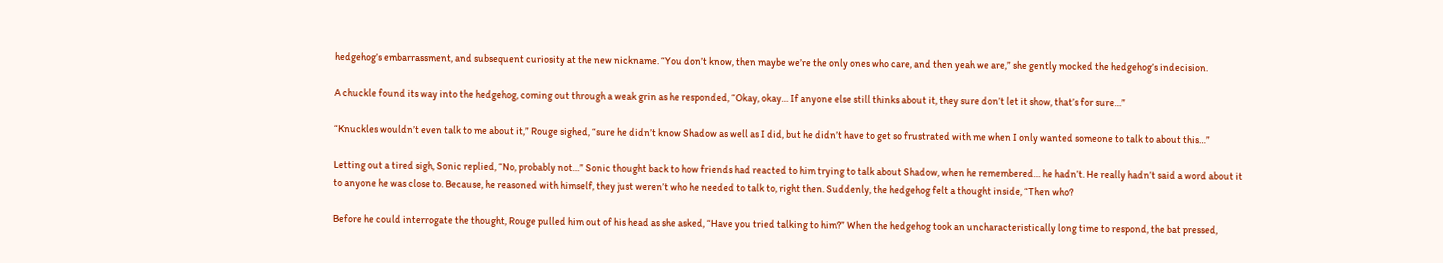hedgehog’s embarrassment, and subsequent curiosity at the new nickname. “You don’t know, then maybe we’re the only ones who care, and then yeah we are,” she gently mocked the hedgehog’s indecision.

A chuckle found its way into the hedgehog, coming out through a weak grin as he responded, “Okay, okay… If anyone else still thinks about it, they sure don’t let it show, that’s for sure…”

“Knuckles wouldn’t even talk to me about it,” Rouge sighed, “sure he didn’t know Shadow as well as I did, but he didn’t have to get so frustrated with me when I only wanted someone to talk to about this…”

Letting out a tired sigh, Sonic replied, “No, probably not…” Sonic thought back to how friends had reacted to him trying to talk about Shadow, when he remembered… he hadn’t. He really hadn’t said a word about it to anyone he was close to. Because, he reasoned with himself, they just weren’t who he needed to talk to, right then. Suddenly, the hedgehog felt a thought inside, “Then who?

Before he could interrogate the thought, Rouge pulled him out of his head as she asked, “Have you tried talking to him?” When the hedgehog took an uncharacteristically long time to respond, the bat pressed,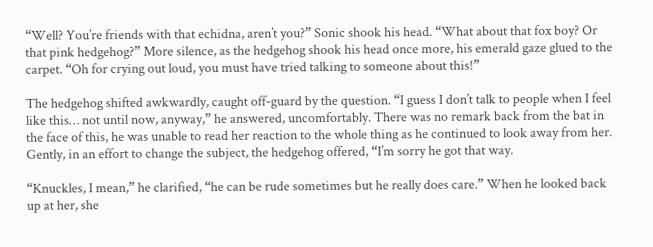“Well? You’re friends with that echidna, aren’t you?” Sonic shook his head. “What about that fox boy? Or that pink hedgehog?” More silence, as the hedgehog shook his head once more, his emerald gaze glued to the carpet. “Oh for crying out loud, you must have tried talking to someone about this!”

The hedgehog shifted awkwardly, caught off-guard by the question. “I guess I don’t talk to people when I feel like this… not until now, anyway,” he answered, uncomfortably. There was no remark back from the bat in the face of this, he was unable to read her reaction to the whole thing as he continued to look away from her. Gently, in an effort to change the subject, the hedgehog offered, “I’m sorry he got that way.

“Knuckles, I mean,” he clarified, “he can be rude sometimes but he really does care.” When he looked back up at her, she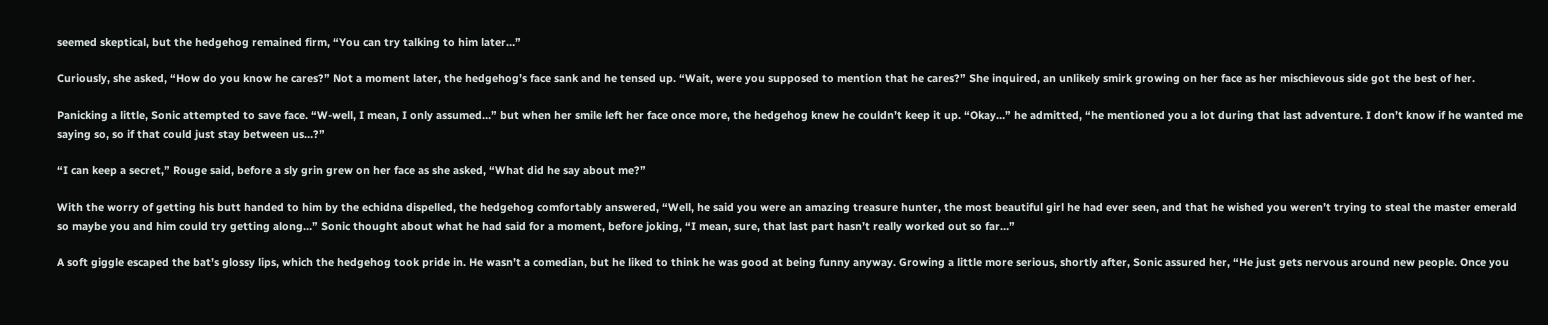seemed skeptical, but the hedgehog remained firm, “You can try talking to him later…”

Curiously, she asked, “How do you know he cares?” Not a moment later, the hedgehog’s face sank and he tensed up. “Wait, were you supposed to mention that he cares?” She inquired, an unlikely smirk growing on her face as her mischievous side got the best of her.

Panicking a little, Sonic attempted to save face. “W-well, I mean, I only assumed…” but when her smile left her face once more, the hedgehog knew he couldn’t keep it up. “Okay…” he admitted, “he mentioned you a lot during that last adventure. I don’t know if he wanted me saying so, so if that could just stay between us…?”

“I can keep a secret,” Rouge said, before a sly grin grew on her face as she asked, “What did he say about me?”

With the worry of getting his butt handed to him by the echidna dispelled, the hedgehog comfortably answered, “Well, he said you were an amazing treasure hunter, the most beautiful girl he had ever seen, and that he wished you weren’t trying to steal the master emerald so maybe you and him could try getting along…” Sonic thought about what he had said for a moment, before joking, “I mean, sure, that last part hasn’t really worked out so far…”

A soft giggle escaped the bat’s glossy lips, which the hedgehog took pride in. He wasn’t a comedian, but he liked to think he was good at being funny anyway. Growing a little more serious, shortly after, Sonic assured her, “He just gets nervous around new people. Once you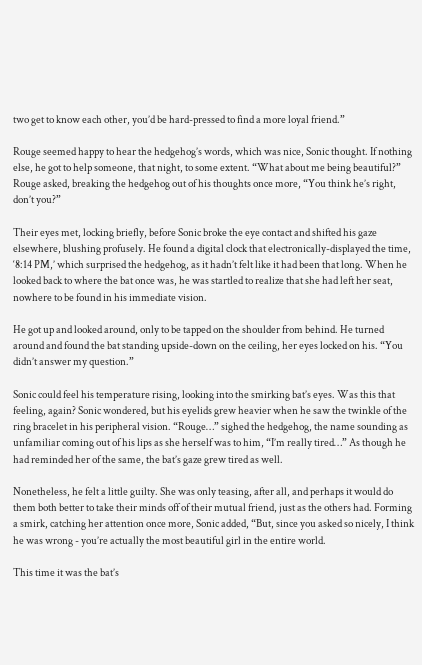two get to know each other, you’d be hard-pressed to find a more loyal friend.”

Rouge seemed happy to hear the hedgehog’s words, which was nice, Sonic thought. If nothing else, he got to help someone, that night, to some extent. “What about me being beautiful?” Rouge asked, breaking the hedgehog out of his thoughts once more, “You think he’s right, don’t you?”

Their eyes met, locking briefly, before Sonic broke the eye contact and shifted his gaze elsewhere, blushing profusely. He found a digital clock that electronically-displayed the time, ‘8:14 PM,’ which surprised the hedgehog, as it hadn’t felt like it had been that long. When he looked back to where the bat once was, he was startled to realize that she had left her seat, nowhere to be found in his immediate vision.

He got up and looked around, only to be tapped on the shoulder from behind. He turned around and found the bat standing upside-down on the ceiling, her eyes locked on his. “You didn’t answer my question.”

Sonic could feel his temperature rising, looking into the smirking bat’s eyes. Was this that feeling, again? Sonic wondered, but his eyelids grew heavier when he saw the twinkle of the ring bracelet in his peripheral vision. “Rouge…” sighed the hedgehog, the name sounding as unfamiliar coming out of his lips as she herself was to him, “I’m really tired…” As though he had reminded her of the same, the bat’s gaze grew tired as well.

Nonetheless, he felt a little guilty. She was only teasing, after all, and perhaps it would do them both better to take their minds off of their mutual friend, just as the others had. Forming a smirk, catching her attention once more, Sonic added, “But, since you asked so nicely, I think he was wrong - you’re actually the most beautiful girl in the entire world.

This time it was the bat’s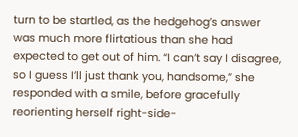turn to be startled, as the hedgehog’s answer was much more flirtatious than she had expected to get out of him. “I can’t say I disagree, so I guess I’ll just thank you, handsome,” she responded with a smile, before gracefully reorienting herself right-side-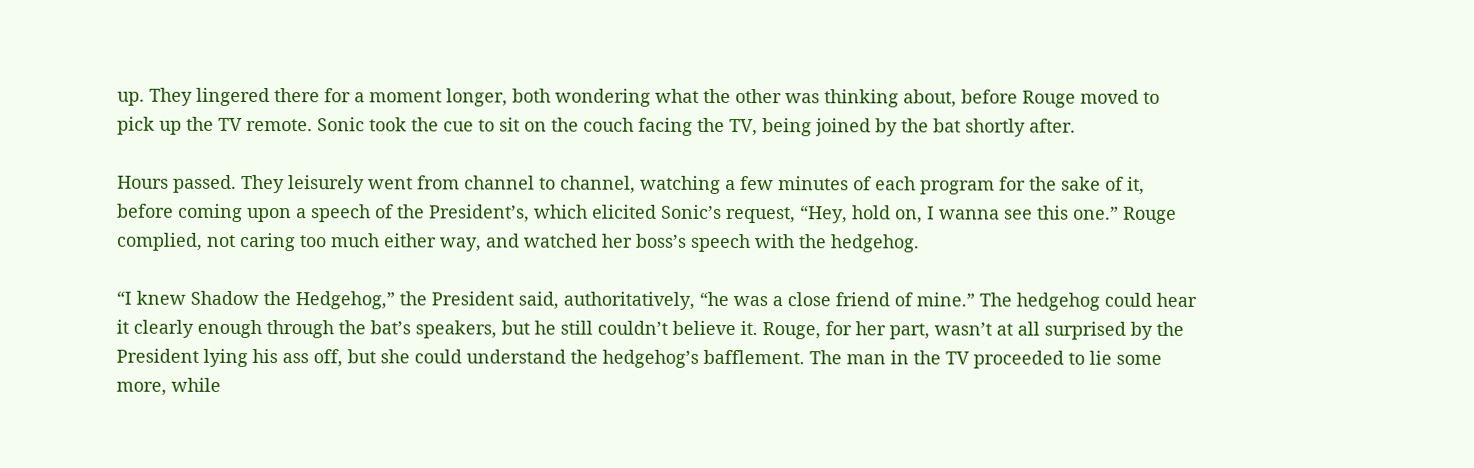up. They lingered there for a moment longer, both wondering what the other was thinking about, before Rouge moved to pick up the TV remote. Sonic took the cue to sit on the couch facing the TV, being joined by the bat shortly after.

Hours passed. They leisurely went from channel to channel, watching a few minutes of each program for the sake of it, before coming upon a speech of the President’s, which elicited Sonic’s request, “Hey, hold on, I wanna see this one.” Rouge complied, not caring too much either way, and watched her boss’s speech with the hedgehog.

“I knew Shadow the Hedgehog,” the President said, authoritatively, “he was a close friend of mine.” The hedgehog could hear it clearly enough through the bat’s speakers, but he still couldn’t believe it. Rouge, for her part, wasn’t at all surprised by the President lying his ass off, but she could understand the hedgehog’s bafflement. The man in the TV proceeded to lie some more, while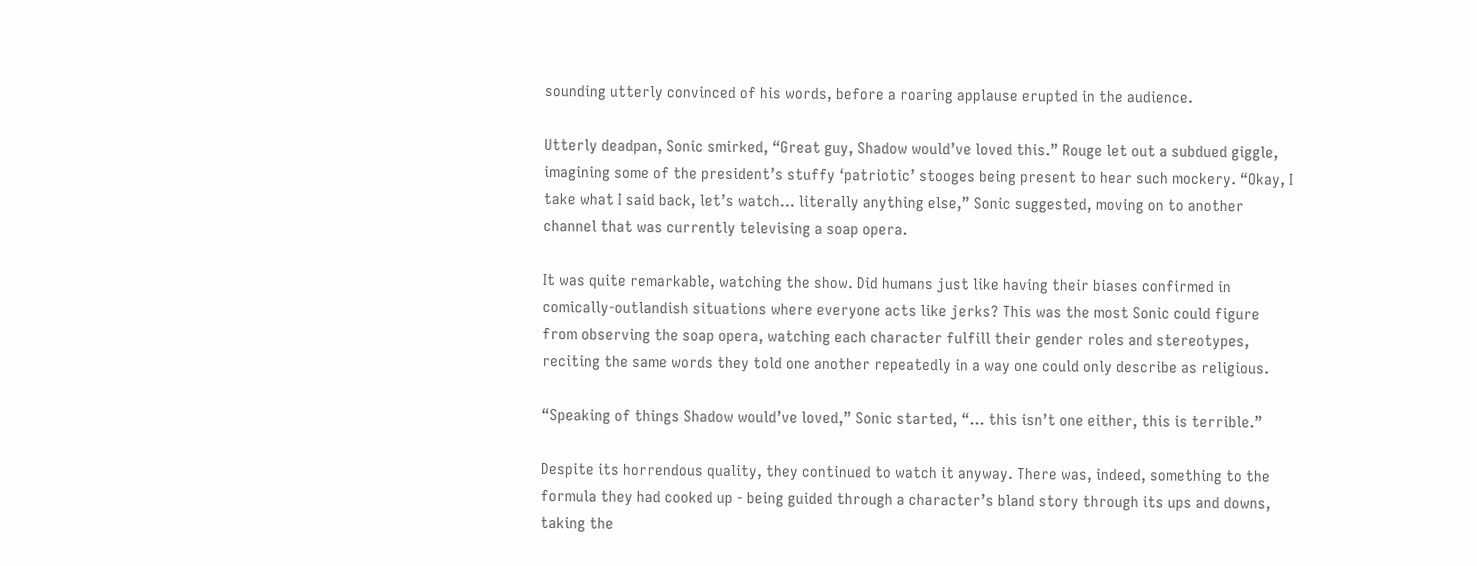sounding utterly convinced of his words, before a roaring applause erupted in the audience.

Utterly deadpan, Sonic smirked, “Great guy, Shadow would’ve loved this.” Rouge let out a subdued giggle, imagining some of the president’s stuffy ‘patriotic’ stooges being present to hear such mockery. “Okay, I take what I said back, let’s watch… literally anything else,” Sonic suggested, moving on to another channel that was currently televising a soap opera.

It was quite remarkable, watching the show. Did humans just like having their biases confirmed in comically-outlandish situations where everyone acts like jerks? This was the most Sonic could figure from observing the soap opera, watching each character fulfill their gender roles and stereotypes, reciting the same words they told one another repeatedly in a way one could only describe as religious.

“Speaking of things Shadow would’ve loved,” Sonic started, “… this isn’t one either, this is terrible.”

Despite its horrendous quality, they continued to watch it anyway. There was, indeed, something to the formula they had cooked up - being guided through a character’s bland story through its ups and downs, taking the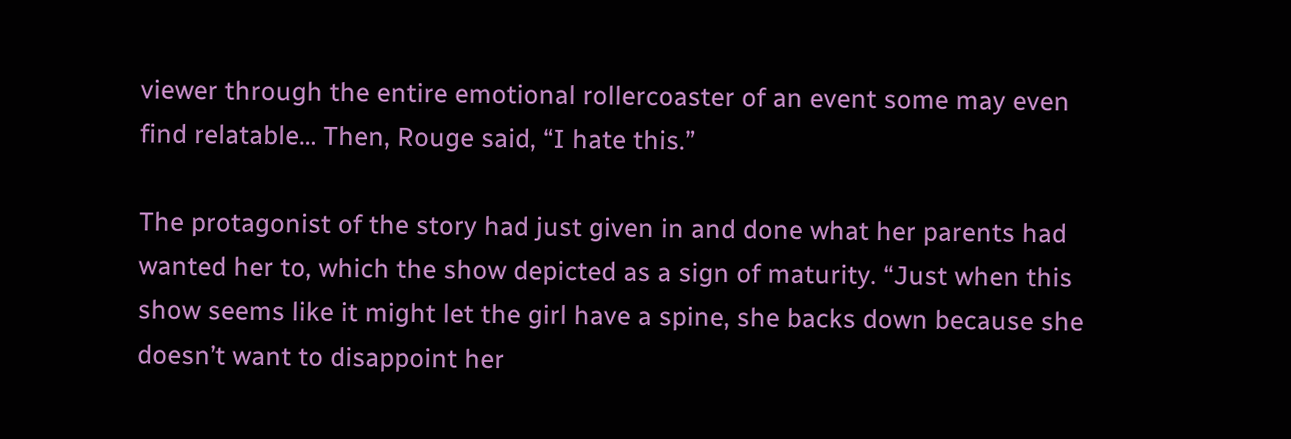viewer through the entire emotional rollercoaster of an event some may even find relatable… Then, Rouge said, “I hate this.”

The protagonist of the story had just given in and done what her parents had wanted her to, which the show depicted as a sign of maturity. “Just when this show seems like it might let the girl have a spine, she backs down because she doesn’t want to disappoint her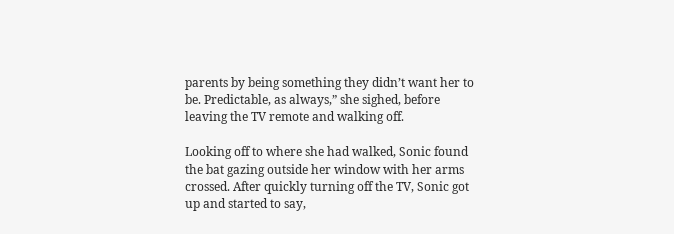parents by being something they didn’t want her to be. Predictable, as always,” she sighed, before leaving the TV remote and walking off.

Looking off to where she had walked, Sonic found the bat gazing outside her window with her arms crossed. After quickly turning off the TV, Sonic got up and started to say,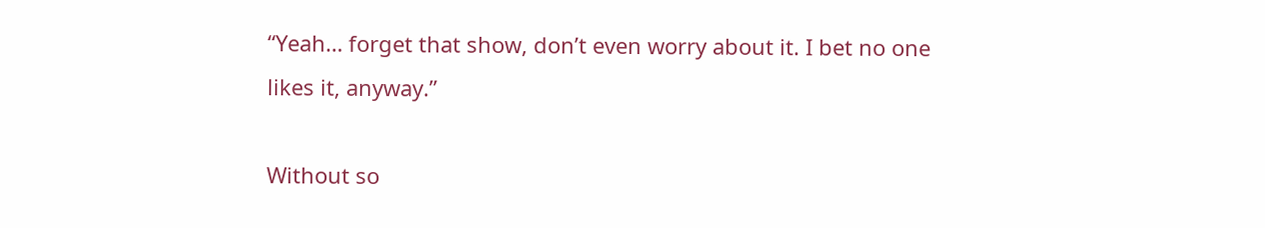“Yeah… forget that show, don’t even worry about it. I bet no one likes it, anyway.”

Without so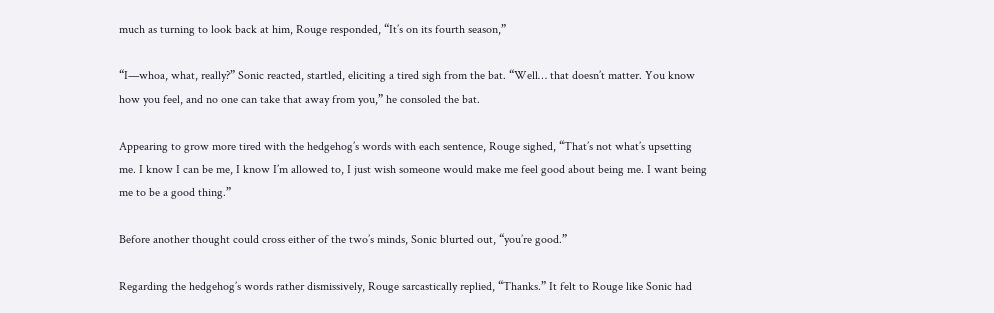much as turning to look back at him, Rouge responded, “It’s on its fourth season,”

“I—whoa, what, really?” Sonic reacted, startled, eliciting a tired sigh from the bat. “Well… that doesn’t matter. You know how you feel, and no one can take that away from you,” he consoled the bat.

Appearing to grow more tired with the hedgehog’s words with each sentence, Rouge sighed, “That’s not what’s upsetting me. I know I can be me, I know I’m allowed to, I just wish someone would make me feel good about being me. I want being me to be a good thing.”

Before another thought could cross either of the two’s minds, Sonic blurted out, “you’re good.”

Regarding the hedgehog’s words rather dismissively, Rouge sarcastically replied, “Thanks.” It felt to Rouge like Sonic had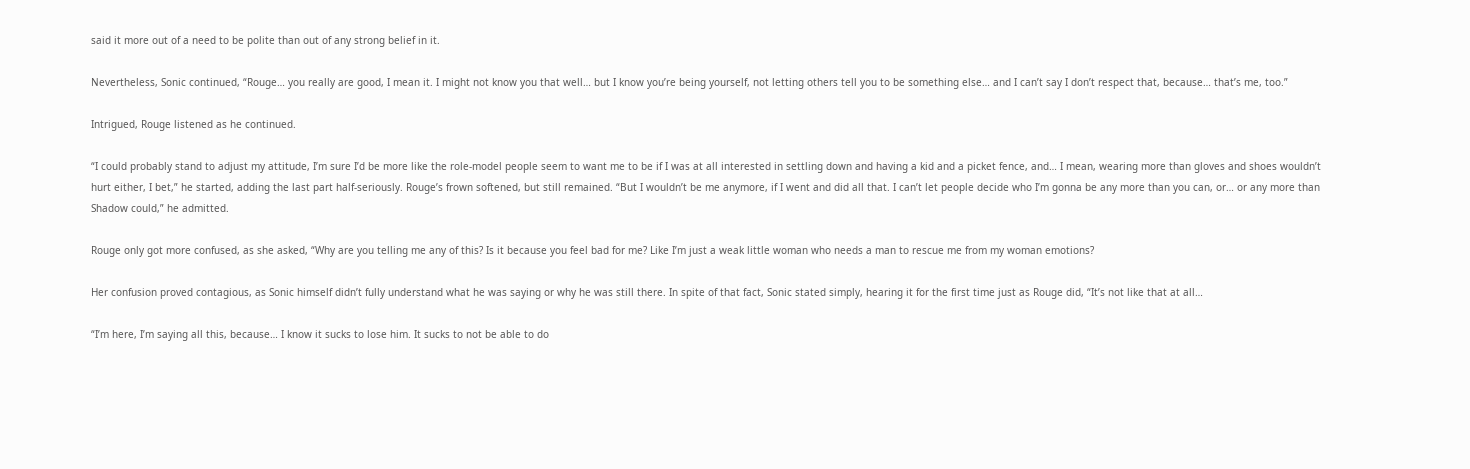said it more out of a need to be polite than out of any strong belief in it.

Nevertheless, Sonic continued, “Rouge… you really are good, I mean it. I might not know you that well… but I know you’re being yourself, not letting others tell you to be something else… and I can’t say I don’t respect that, because… that’s me, too.”

Intrigued, Rouge listened as he continued.

“I could probably stand to adjust my attitude, I’m sure I’d be more like the role-model people seem to want me to be if I was at all interested in settling down and having a kid and a picket fence, and… I mean, wearing more than gloves and shoes wouldn’t hurt either, I bet,” he started, adding the last part half-seriously. Rouge’s frown softened, but still remained. “But I wouldn’t be me anymore, if I went and did all that. I can’t let people decide who I’m gonna be any more than you can, or… or any more than Shadow could,” he admitted.

Rouge only got more confused, as she asked, “Why are you telling me any of this? Is it because you feel bad for me? Like I’m just a weak little woman who needs a man to rescue me from my woman emotions?

Her confusion proved contagious, as Sonic himself didn’t fully understand what he was saying or why he was still there. In spite of that fact, Sonic stated simply, hearing it for the first time just as Rouge did, “It’s not like that at all…

“I’m here, I’m saying all this, because… I know it sucks to lose him. It sucks to not be able to do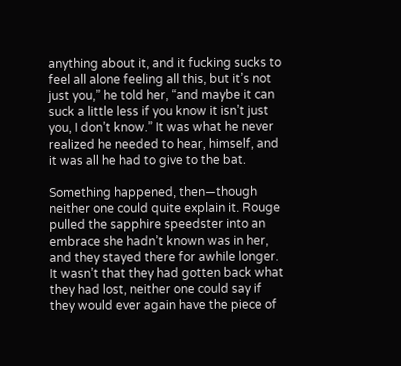anything about it, and it fucking sucks to feel all alone feeling all this, but it’s not just you,” he told her, “and maybe it can suck a little less if you know it isn’t just you, I don’t know.” It was what he never realized he needed to hear, himself, and it was all he had to give to the bat.

Something happened, then—though neither one could quite explain it. Rouge pulled the sapphire speedster into an embrace she hadn’t known was in her, and they stayed there for awhile longer. It wasn’t that they had gotten back what they had lost, neither one could say if they would ever again have the piece of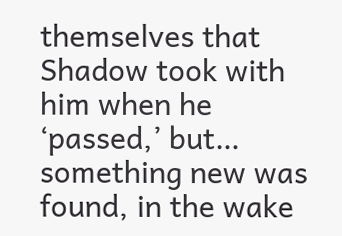themselves that Shadow took with him when he ‘passed,’ but… something new was found, in the wake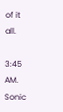of it all.

3:45 AM. Sonic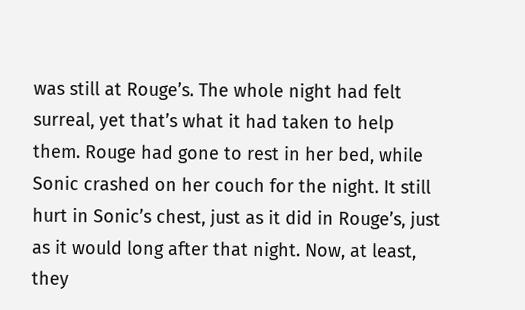was still at Rouge’s. The whole night had felt surreal, yet that’s what it had taken to help them. Rouge had gone to rest in her bed, while Sonic crashed on her couch for the night. It still hurt in Sonic’s chest, just as it did in Rouge’s, just as it would long after that night. Now, at least, they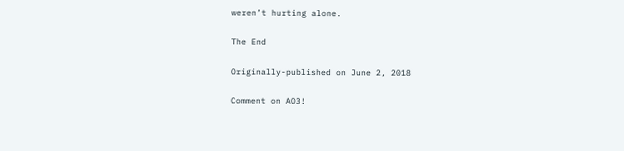weren’t hurting alone.

The End

Originally-published on June 2, 2018

Comment on AO3!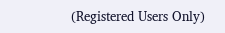(Registered Users Only)